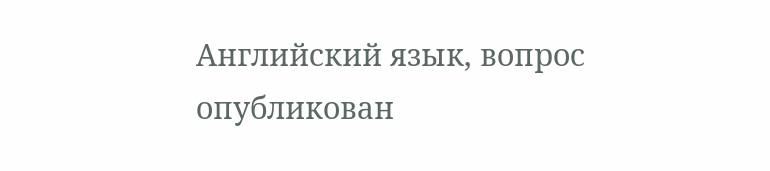Английский язык, вопрос опубликован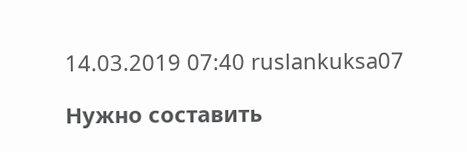14.03.2019 07:40 ruslankuksa07

Нужно составить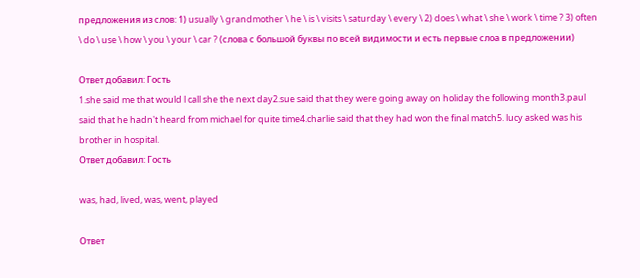предложения из слов: 1) usually \ grandmother \ he \ is \ visits \ saturday \ every \ 2) does \ what \ she \ work \ time ? 3) often \ do \ use \ how \ you \ your \ car ? (слова с большой буквы по всей видимости и есть первые слоа в предложении)

Ответ добавил: Гость
1.she said me that would l call she the next day2.sue said that they were going away on holiday the following month3.paul said that he hadn't heard from michael for quite time4.charlie said that they had won the final match5. lucy asked was his brother in hospital.
Ответ добавил: Гость

was, had, lived, was, went, played

Ответ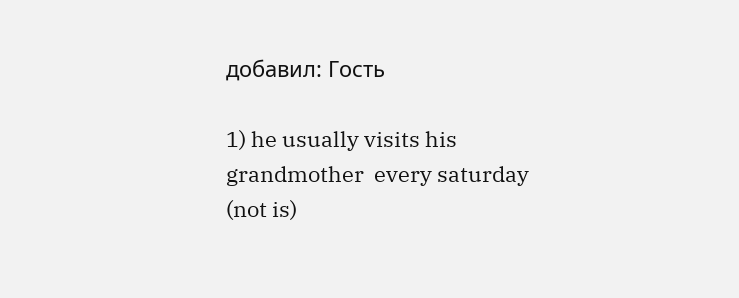добавил: Гость

1) he usually visits his grandmother  every saturday  (not is)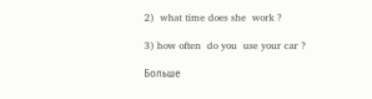2)  what time does she  work ?

3) how often  do you  use your car ?

Больше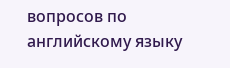вопросов по английскому языку